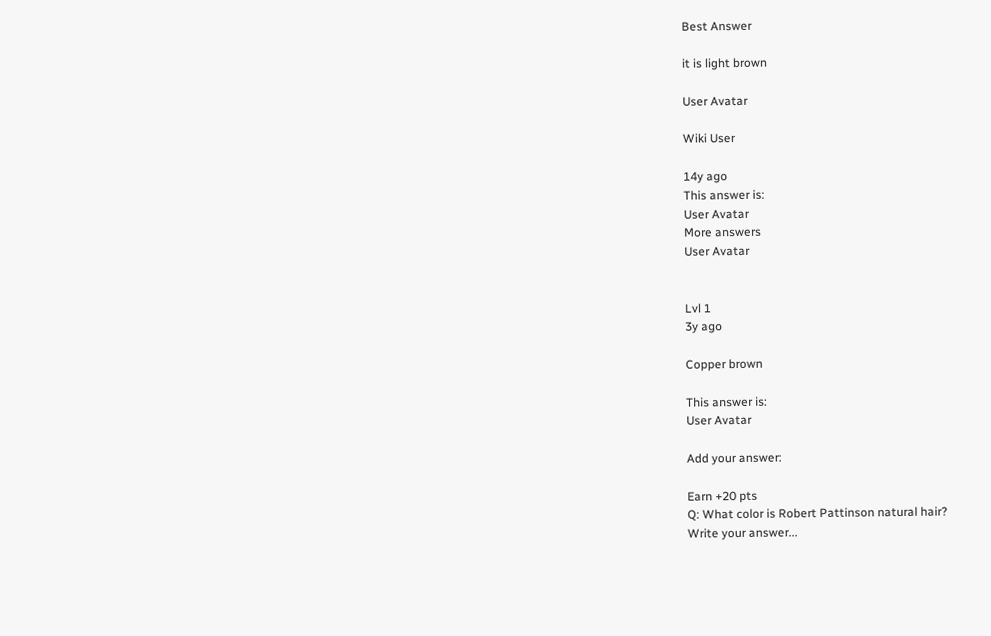Best Answer

it is light brown

User Avatar

Wiki User

14y ago
This answer is:
User Avatar
More answers
User Avatar


Lvl 1
3y ago

Copper brown

This answer is:
User Avatar

Add your answer:

Earn +20 pts
Q: What color is Robert Pattinson natural hair?
Write your answer...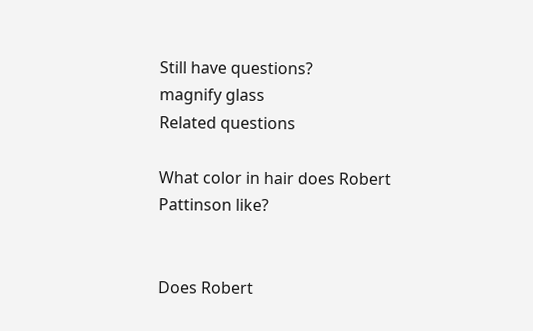Still have questions?
magnify glass
Related questions

What color in hair does Robert Pattinson like?


Does Robert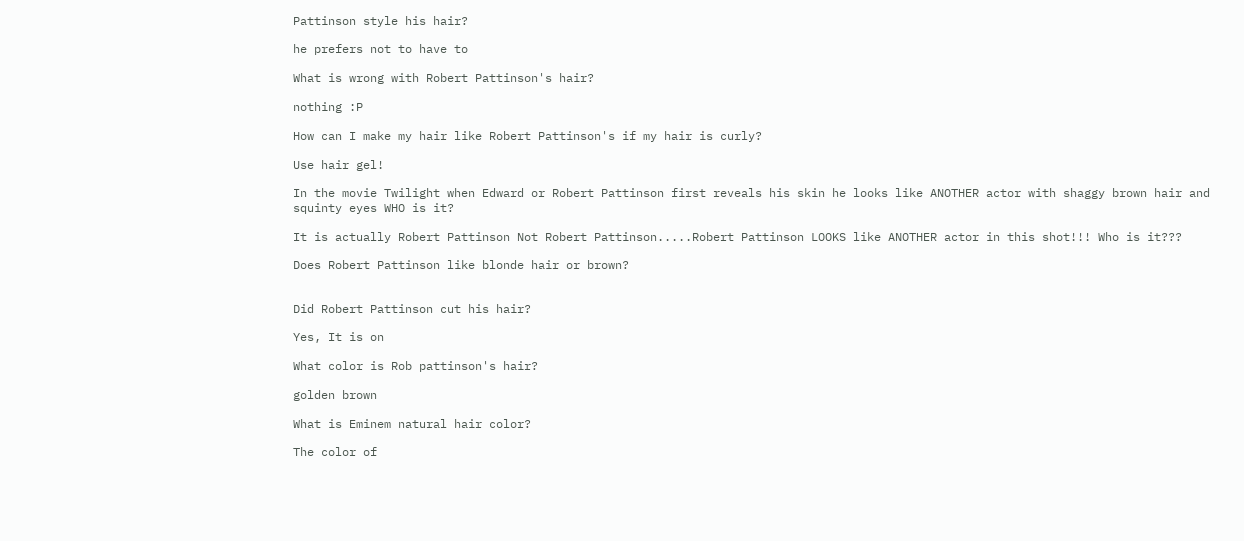Pattinson style his hair?

he prefers not to have to

What is wrong with Robert Pattinson's hair?

nothing :P

How can I make my hair like Robert Pattinson's if my hair is curly?

Use hair gel!

In the movie Twilight when Edward or Robert Pattinson first reveals his skin he looks like ANOTHER actor with shaggy brown hair and squinty eyes WHO is it?

It is actually Robert Pattinson Not Robert Pattinson.....Robert Pattinson LOOKS like ANOTHER actor in this shot!!! Who is it???

Does Robert Pattinson like blonde hair or brown?


Did Robert Pattinson cut his hair?

Yes, It is on

What color is Rob pattinson's hair?

golden brown

What is Eminem natural hair color?

The color of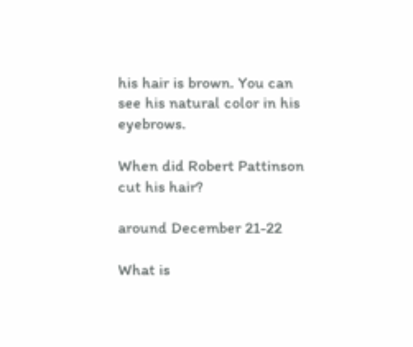his hair is brown. You can see his natural color in his eyebrows.

When did Robert Pattinson cut his hair?

around December 21-22

What is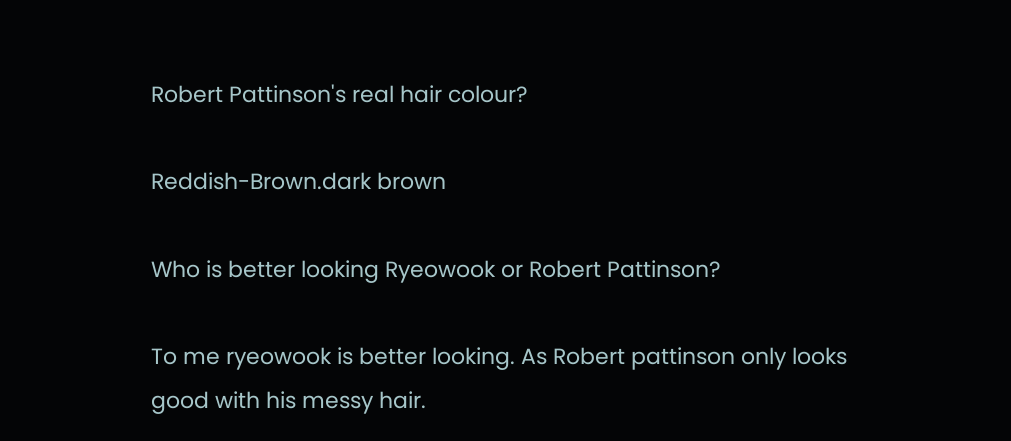Robert Pattinson's real hair colour?

Reddish-Brown.dark brown

Who is better looking Ryeowook or Robert Pattinson?

To me ryeowook is better looking. As Robert pattinson only looks good with his messy hair.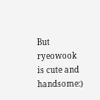But ryeowook is cute and handsome:)